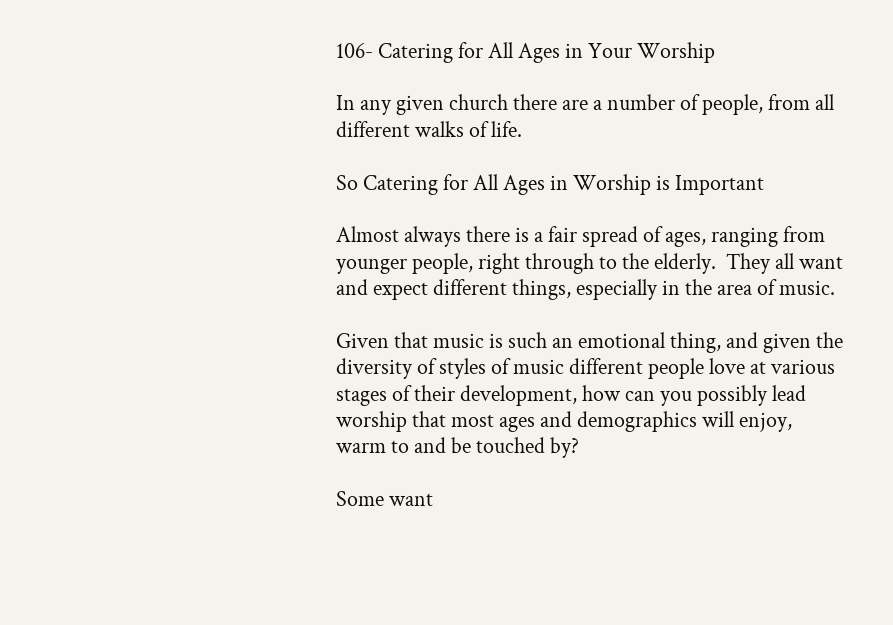106- Catering for All Ages in Your Worship

In any given church there are a number of people, from all different walks of life.

So Catering for All Ages in Worship is Important

Almost always there is a fair spread of ages, ranging from younger people, right through to the elderly.  They all want and expect different things, especially in the area of music.

Given that music is such an emotional thing, and given the diversity of styles of music different people love at various stages of their development, how can you possibly lead worship that most ages and demographics will enjoy, warm to and be touched by?

Some want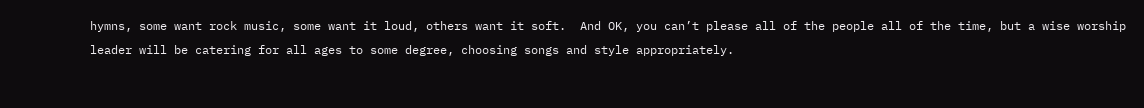hymns, some want rock music, some want it loud, others want it soft.  And OK, you can’t please all of the people all of the time, but a wise worship leader will be catering for all ages to some degree, choosing songs and style appropriately.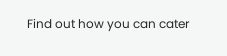Find out how you can cater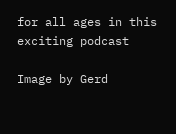for all ages in this exciting podcast

Image by Gerd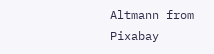Altmann from Pixabay